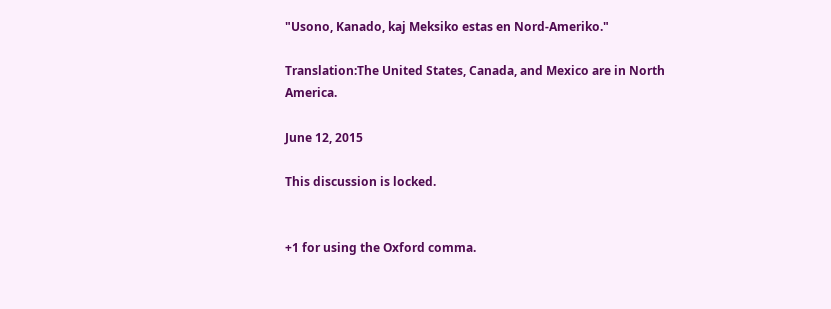"Usono, Kanado, kaj Meksiko estas en Nord-Ameriko."

Translation:The United States, Canada, and Mexico are in North America.

June 12, 2015

This discussion is locked.


+1 for using the Oxford comma.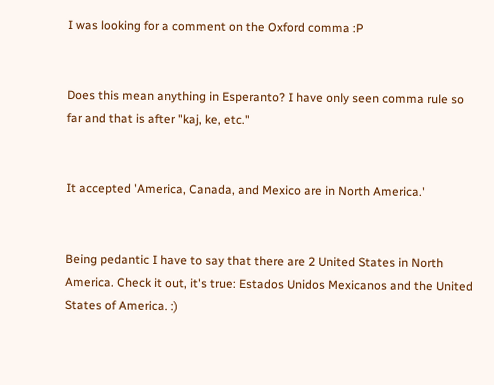I was looking for a comment on the Oxford comma :P


Does this mean anything in Esperanto? I have only seen comma rule so far and that is after "kaj, ke, etc."


It accepted 'America, Canada, and Mexico are in North America.'


Being pedantic I have to say that there are 2 United States in North America. Check it out, it's true: Estados Unidos Mexicanos and the United States of America. :)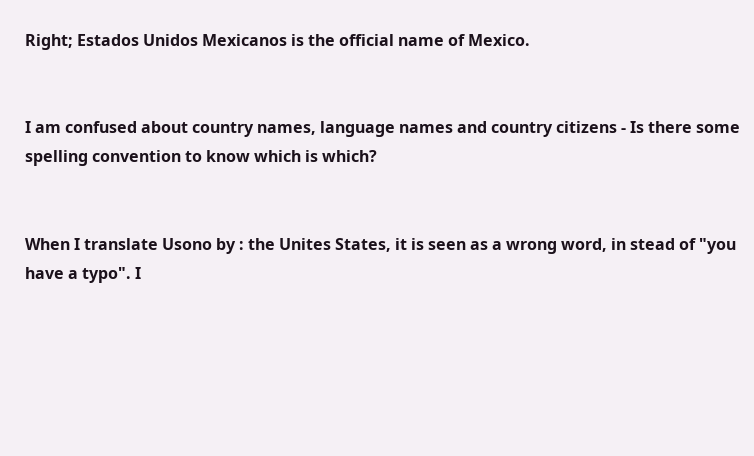Right; Estados Unidos Mexicanos is the official name of Mexico.


I am confused about country names, language names and country citizens - Is there some spelling convention to know which is which?


When I translate Usono by : the Unites States, it is seen as a wrong word, in stead of "you have a typo". I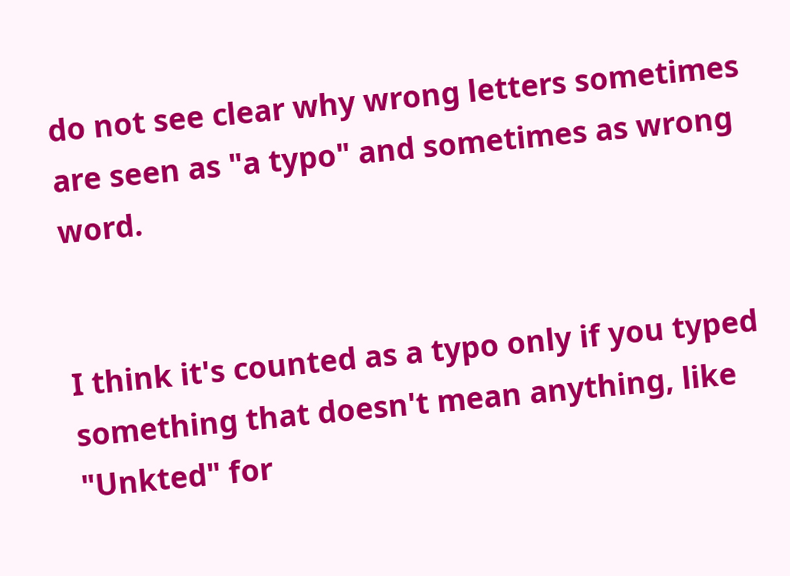do not see clear why wrong letters sometimes are seen as "a typo" and sometimes as wrong word.


I think it's counted as a typo only if you typed something that doesn't mean anything, like "Unkted" for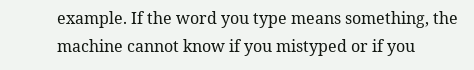example. If the word you type means something, the machine cannot know if you mistyped or if you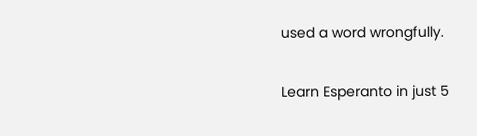used a word wrongfully.

Learn Esperanto in just 5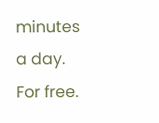minutes a day. For free.